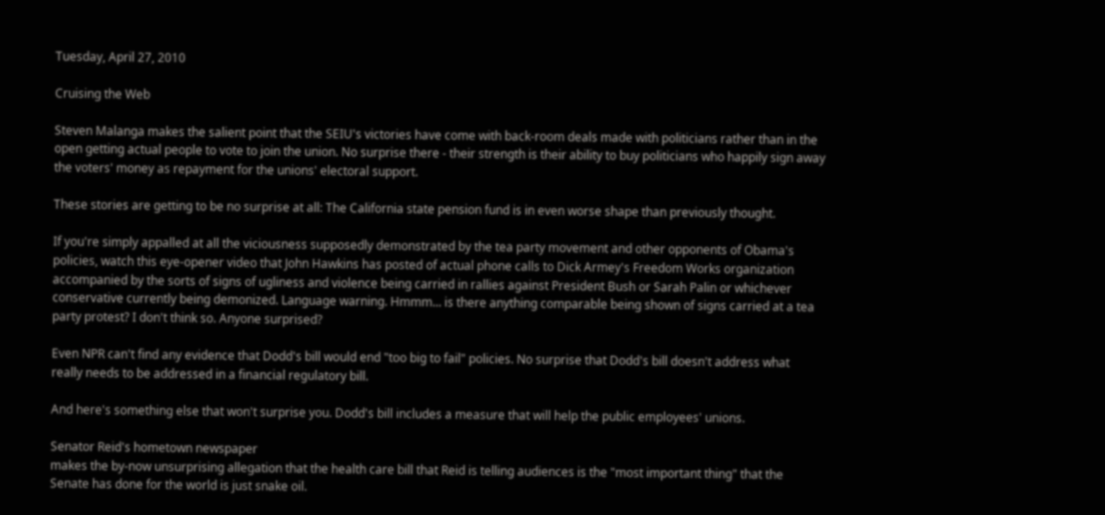Tuesday, April 27, 2010

Cruising the Web

Steven Malanga makes the salient point that the SEIU's victories have come with back-room deals made with politicians rather than in the open getting actual people to vote to join the union. No surprise there - their strength is their ability to buy politicians who happily sign away the voters' money as repayment for the unions' electoral support.

These stories are getting to be no surprise at all: The California state pension fund is in even worse shape than previously thought.

If you're simply appalled at all the viciousness supposedly demonstrated by the tea party movement and other opponents of Obama's policies, watch this eye-opener video that John Hawkins has posted of actual phone calls to Dick Armey's Freedom Works organization accompanied by the sorts of signs of ugliness and violence being carried in rallies against President Bush or Sarah Palin or whichever conservative currently being demonized. Language warning. Hmmm... is there anything comparable being shown of signs carried at a tea party protest? I don't think so. Anyone surprised?

Even NPR can't find any evidence that Dodd's bill would end "too big to fail" policies. No surprise that Dodd's bill doesn't address what really needs to be addressed in a financial regulatory bill.

And here's something else that won't surprise you. Dodd's bill includes a measure that will help the public employees' unions.

Senator Reid's hometown newspaper
makes the by-now unsurprising allegation that the health care bill that Reid is telling audiences is the "most important thing" that the Senate has done for the world is just snake oil.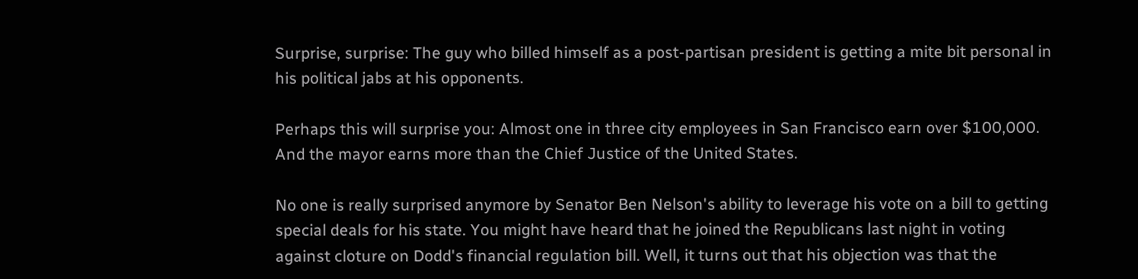Surprise, surprise: The guy who billed himself as a post-partisan president is getting a mite bit personal in his political jabs at his opponents.

Perhaps this will surprise you: Almost one in three city employees in San Francisco earn over $100,000. And the mayor earns more than the Chief Justice of the United States.

No one is really surprised anymore by Senator Ben Nelson's ability to leverage his vote on a bill to getting special deals for his state. You might have heard that he joined the Republicans last night in voting against cloture on Dodd's financial regulation bill. Well, it turns out that his objection was that the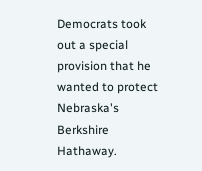Democrats took out a special provision that he wanted to protect Nebraska's Berkshire Hathaway.